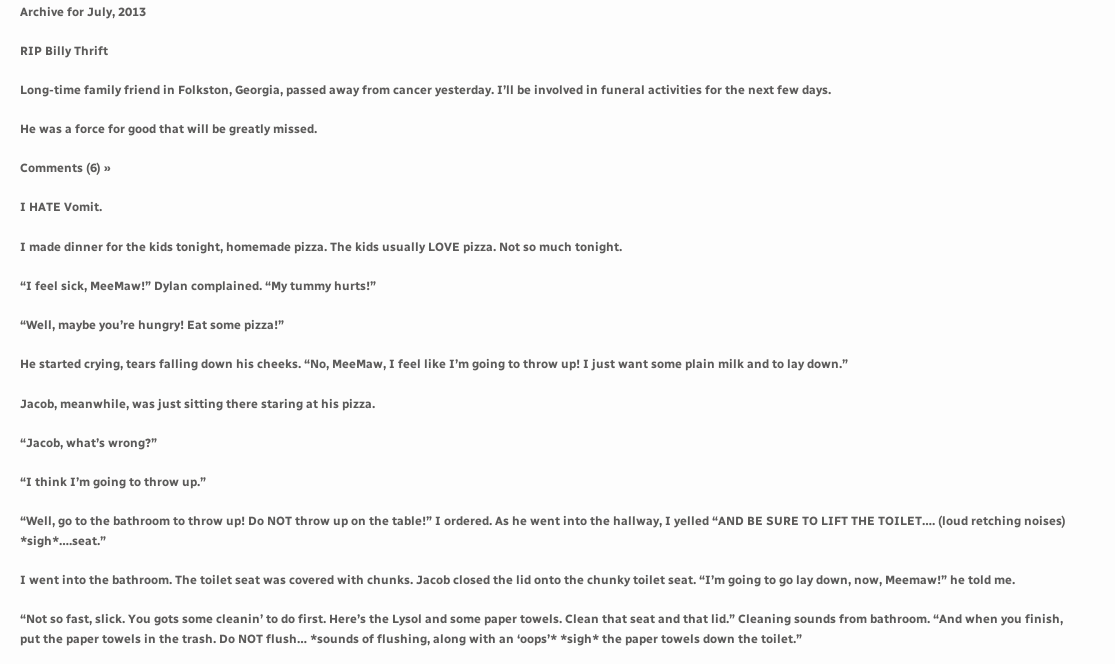Archive for July, 2013

RIP Billy Thrift

Long-time family friend in Folkston, Georgia, passed away from cancer yesterday. I’ll be involved in funeral activities for the next few days.

He was a force for good that will be greatly missed.

Comments (6) »

I HATE Vomit.

I made dinner for the kids tonight, homemade pizza. The kids usually LOVE pizza. Not so much tonight.

“I feel sick, MeeMaw!” Dylan complained. “My tummy hurts!”

“Well, maybe you’re hungry! Eat some pizza!”

He started crying, tears falling down his cheeks. “No, MeeMaw, I feel like I’m going to throw up! I just want some plain milk and to lay down.”

Jacob, meanwhile, was just sitting there staring at his pizza.

“Jacob, what’s wrong?”

“I think I’m going to throw up.”

“Well, go to the bathroom to throw up! Do NOT throw up on the table!” I ordered. As he went into the hallway, I yelled “AND BE SURE TO LIFT THE TOILET…. (loud retching noises) *sigh*….seat.”

I went into the bathroom. The toilet seat was covered with chunks. Jacob closed the lid onto the chunky toilet seat. “I’m going to go lay down, now, Meemaw!” he told me.

“Not so fast, slick. You gots some cleanin’ to do first. Here’s the Lysol and some paper towels. Clean that seat and that lid.” Cleaning sounds from bathroom. “And when you finish, put the paper towels in the trash. Do NOT flush… *sounds of flushing, along with an ‘oops’* *sigh* the paper towels down the toilet.”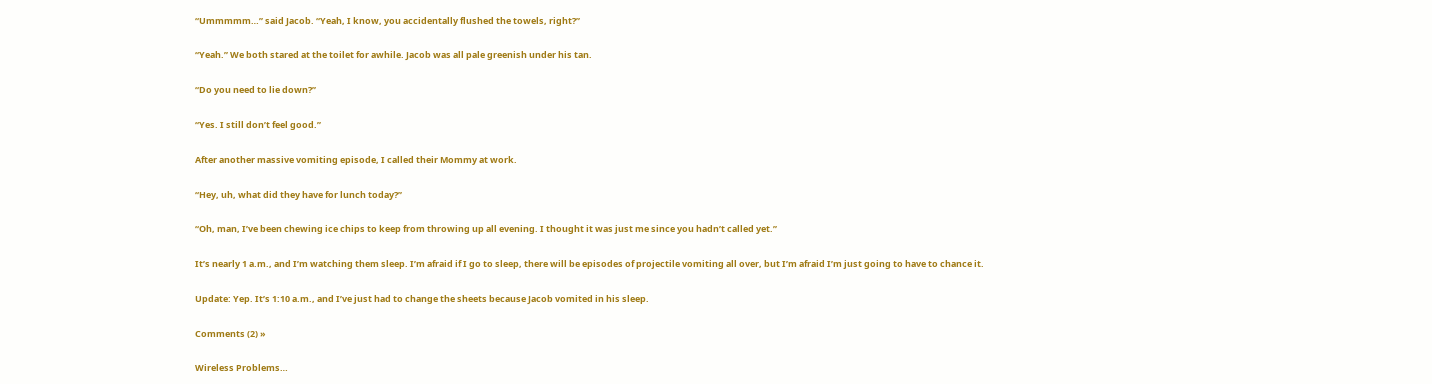“Ummmmm…” said Jacob. “Yeah, I know, you accidentally flushed the towels, right?”

“Yeah.” We both stared at the toilet for awhile. Jacob was all pale greenish under his tan.

“Do you need to lie down?”

“Yes. I still don’t feel good.”

After another massive vomiting episode, I called their Mommy at work.

“Hey, uh, what did they have for lunch today?”

“Oh, man, I’ve been chewing ice chips to keep from throwing up all evening. I thought it was just me since you hadn’t called yet.”

It’s nearly 1 a.m., and I’m watching them sleep. I’m afraid if I go to sleep, there will be episodes of projectile vomiting all over, but I’m afraid I’m just going to have to chance it.

Update: Yep. It’s 1:10 a.m., and I’ve just had to change the sheets because Jacob vomited in his sleep.

Comments (2) »

Wireless Problems…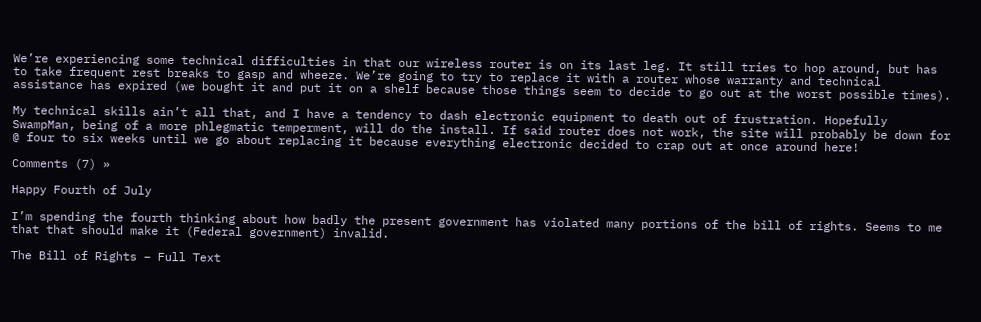We’re experiencing some technical difficulties in that our wireless router is on its last leg. It still tries to hop around, but has to take frequent rest breaks to gasp and wheeze. We’re going to try to replace it with a router whose warranty and technical assistance has expired (we bought it and put it on a shelf because those things seem to decide to go out at the worst possible times).

My technical skills ain’t all that, and I have a tendency to dash electronic equipment to death out of frustration. Hopefully SwampMan, being of a more phlegmatic temperment, will do the install. If said router does not work, the site will probably be down for @ four to six weeks until we go about replacing it because everything electronic decided to crap out at once around here!

Comments (7) »

Happy Fourth of July

I’m spending the fourth thinking about how badly the present government has violated many portions of the bill of rights. Seems to me that that should make it (Federal government) invalid.

The Bill of Rights – Full Text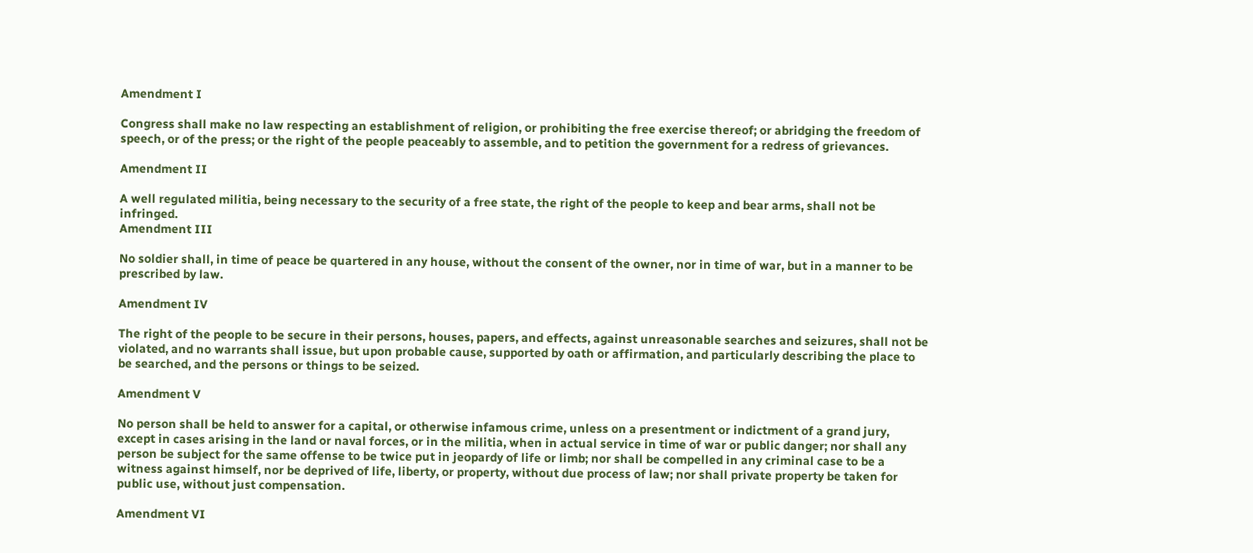Amendment I

Congress shall make no law respecting an establishment of religion, or prohibiting the free exercise thereof; or abridging the freedom of speech, or of the press; or the right of the people peaceably to assemble, and to petition the government for a redress of grievances.

Amendment II

A well regulated militia, being necessary to the security of a free state, the right of the people to keep and bear arms, shall not be infringed.
Amendment III

No soldier shall, in time of peace be quartered in any house, without the consent of the owner, nor in time of war, but in a manner to be prescribed by law.

Amendment IV

The right of the people to be secure in their persons, houses, papers, and effects, against unreasonable searches and seizures, shall not be violated, and no warrants shall issue, but upon probable cause, supported by oath or affirmation, and particularly describing the place to be searched, and the persons or things to be seized.

Amendment V

No person shall be held to answer for a capital, or otherwise infamous crime, unless on a presentment or indictment of a grand jury, except in cases arising in the land or naval forces, or in the militia, when in actual service in time of war or public danger; nor shall any person be subject for the same offense to be twice put in jeopardy of life or limb; nor shall be compelled in any criminal case to be a witness against himself, nor be deprived of life, liberty, or property, without due process of law; nor shall private property be taken for public use, without just compensation.

Amendment VI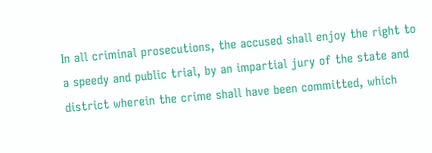In all criminal prosecutions, the accused shall enjoy the right to a speedy and public trial, by an impartial jury of the state and district wherein the crime shall have been committed, which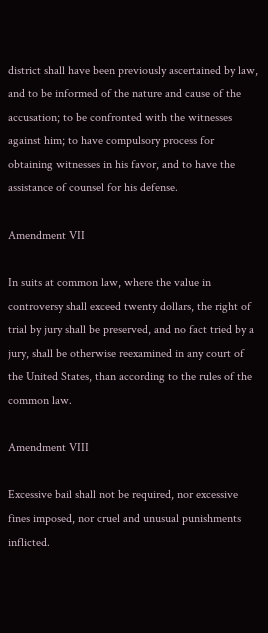district shall have been previously ascertained by law, and to be informed of the nature and cause of the accusation; to be confronted with the witnesses against him; to have compulsory process for obtaining witnesses in his favor, and to have the assistance of counsel for his defense.

Amendment VII

In suits at common law, where the value in controversy shall exceed twenty dollars, the right of trial by jury shall be preserved, and no fact tried by a jury, shall be otherwise reexamined in any court of the United States, than according to the rules of the common law.

Amendment VIII

Excessive bail shall not be required, nor excessive fines imposed, nor cruel and unusual punishments inflicted.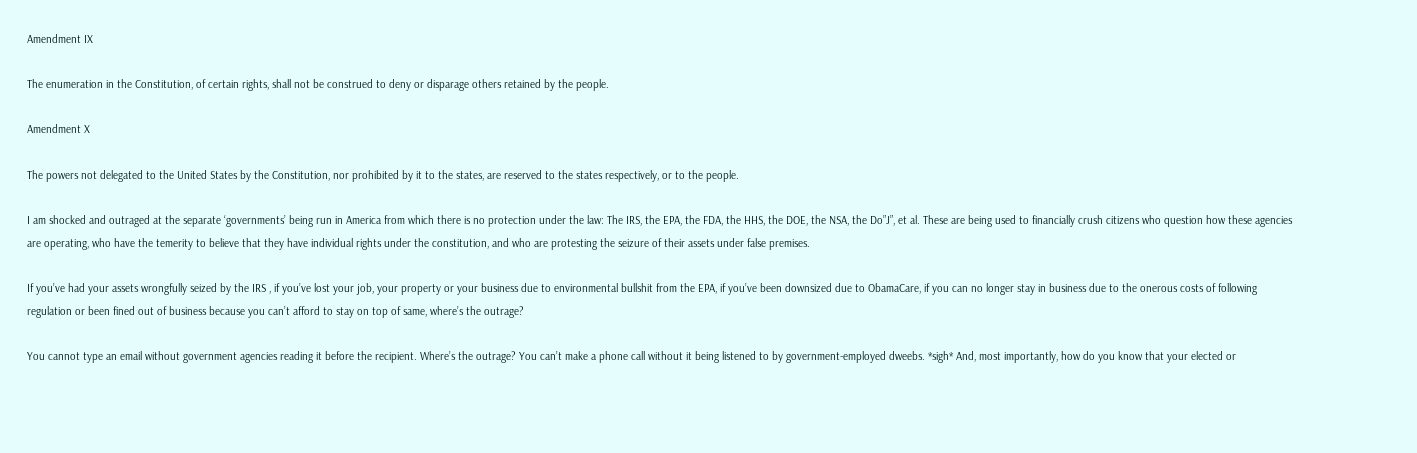Amendment IX

The enumeration in the Constitution, of certain rights, shall not be construed to deny or disparage others retained by the people.

Amendment X

The powers not delegated to the United States by the Constitution, nor prohibited by it to the states, are reserved to the states respectively, or to the people.

I am shocked and outraged at the separate ‘governments’ being run in America from which there is no protection under the law: The IRS, the EPA, the FDA, the HHS, the DOE, the NSA, the Do”J”, et al. These are being used to financially crush citizens who question how these agencies are operating, who have the temerity to believe that they have individual rights under the constitution, and who are protesting the seizure of their assets under false premises.

If you’ve had your assets wrongfully seized by the IRS , if you’ve lost your job, your property or your business due to environmental bullshit from the EPA, if you’ve been downsized due to ObamaCare, if you can no longer stay in business due to the onerous costs of following regulation or been fined out of business because you can’t afford to stay on top of same, where’s the outrage?

You cannot type an email without government agencies reading it before the recipient. Where’s the outrage? You can’t make a phone call without it being listened to by government-employed dweebs. *sigh* And, most importantly, how do you know that your elected or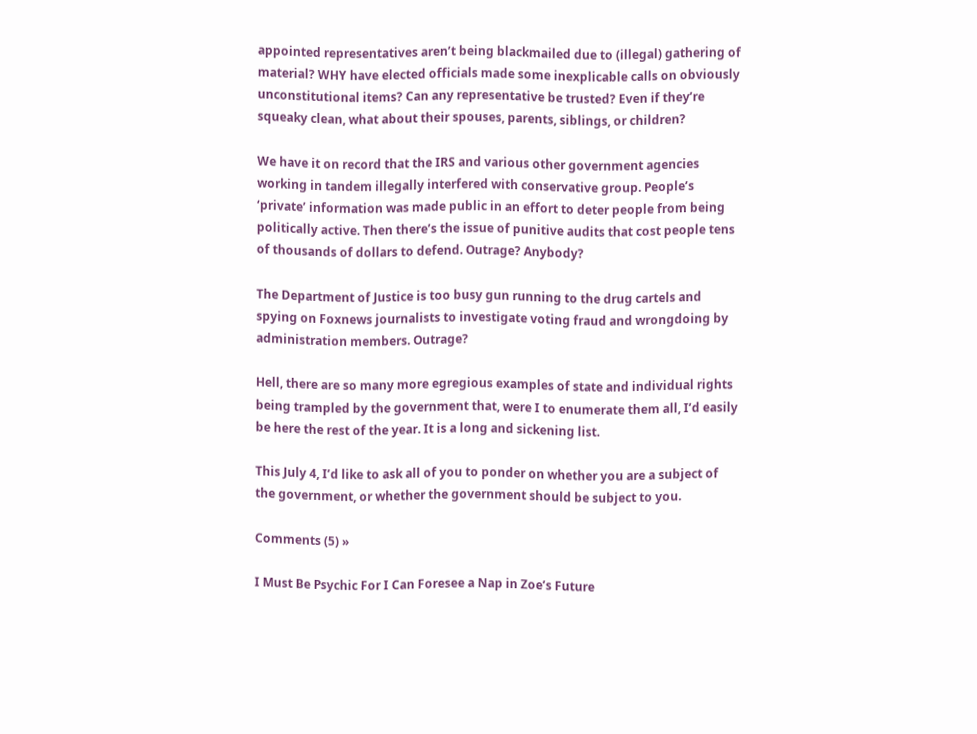appointed representatives aren’t being blackmailed due to (illegal) gathering of material? WHY have elected officials made some inexplicable calls on obviously unconstitutional items? Can any representative be trusted? Even if they’re squeaky clean, what about their spouses, parents, siblings, or children?

We have it on record that the IRS and various other government agencies working in tandem illegally interfered with conservative group. People’s ‘private’ information was made public in an effort to deter people from being politically active. Then there’s the issue of punitive audits that cost people tens of thousands of dollars to defend. Outrage? Anybody?

The Department of Justice is too busy gun running to the drug cartels and spying on Foxnews journalists to investigate voting fraud and wrongdoing by administration members. Outrage?

Hell, there are so many more egregious examples of state and individual rights being trampled by the government that, were I to enumerate them all, I’d easily be here the rest of the year. It is a long and sickening list.

This July 4, I’d like to ask all of you to ponder on whether you are a subject of the government, or whether the government should be subject to you.

Comments (5) »

I Must Be Psychic For I Can Foresee a Nap in Zoe’s Future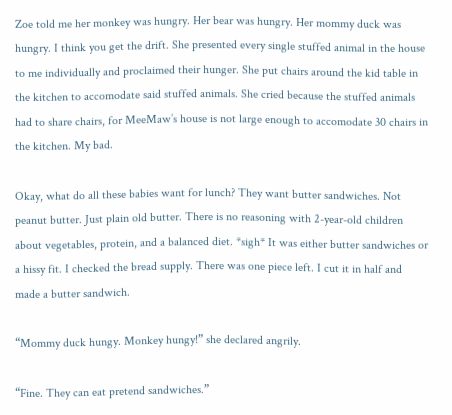Zoe told me her monkey was hungry. Her bear was hungry. Her mommy duck was hungry. I think you get the drift. She presented every single stuffed animal in the house to me individually and proclaimed their hunger. She put chairs around the kid table in the kitchen to accomodate said stuffed animals. She cried because the stuffed animals had to share chairs, for MeeMaw’s house is not large enough to accomodate 30 chairs in the kitchen. My bad.

Okay, what do all these babies want for lunch? They want butter sandwiches. Not peanut butter. Just plain old butter. There is no reasoning with 2-year-old children about vegetables, protein, and a balanced diet. *sigh* It was either butter sandwiches or a hissy fit. I checked the bread supply. There was one piece left. I cut it in half and made a butter sandwich.

“Mommy duck hungy. Monkey hungy!” she declared angrily.

“Fine. They can eat pretend sandwiches.”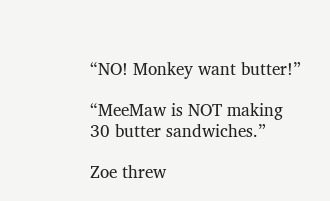“NO! Monkey want butter!”

“MeeMaw is NOT making 30 butter sandwiches.”

Zoe threw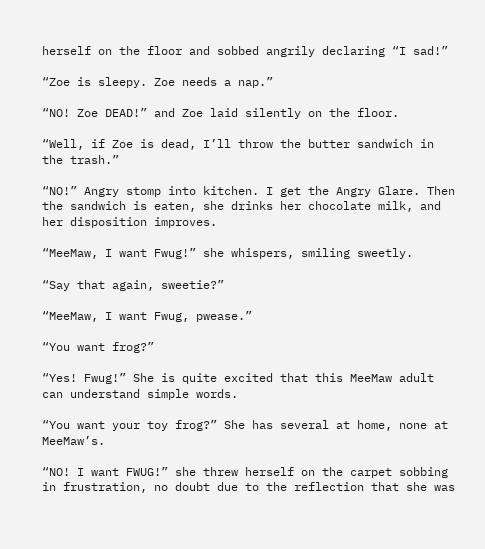herself on the floor and sobbed angrily declaring “I sad!”

“Zoe is sleepy. Zoe needs a nap.”

“NO! Zoe DEAD!” and Zoe laid silently on the floor.

“Well, if Zoe is dead, I’ll throw the butter sandwich in the trash.”

“NO!” Angry stomp into kitchen. I get the Angry Glare. Then the sandwich is eaten, she drinks her chocolate milk, and her disposition improves.

“MeeMaw, I want Fwug!” she whispers, smiling sweetly.

“Say that again, sweetie?”

“MeeMaw, I want Fwug, pwease.”

“You want frog?”

“Yes! Fwug!” She is quite excited that this MeeMaw adult can understand simple words.

“You want your toy frog?” She has several at home, none at MeeMaw’s.

“NO! I want FWUG!” she threw herself on the carpet sobbing in frustration, no doubt due to the reflection that she was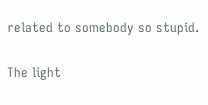related to somebody so stupid.

The light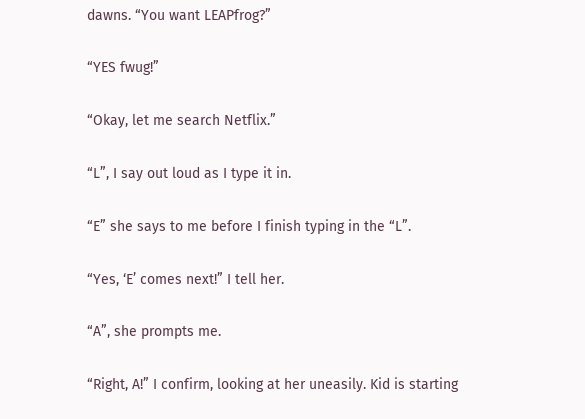dawns. “You want LEAPfrog?”

“YES fwug!”

“Okay, let me search Netflix.”

“L”, I say out loud as I type it in.

“E” she says to me before I finish typing in the “L”.

“Yes, ‘E’ comes next!” I tell her.

“A”, she prompts me.

“Right, A!” I confirm, looking at her uneasily. Kid is starting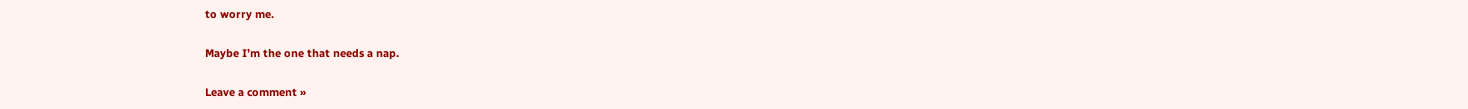to worry me.

Maybe I’m the one that needs a nap.

Leave a comment »